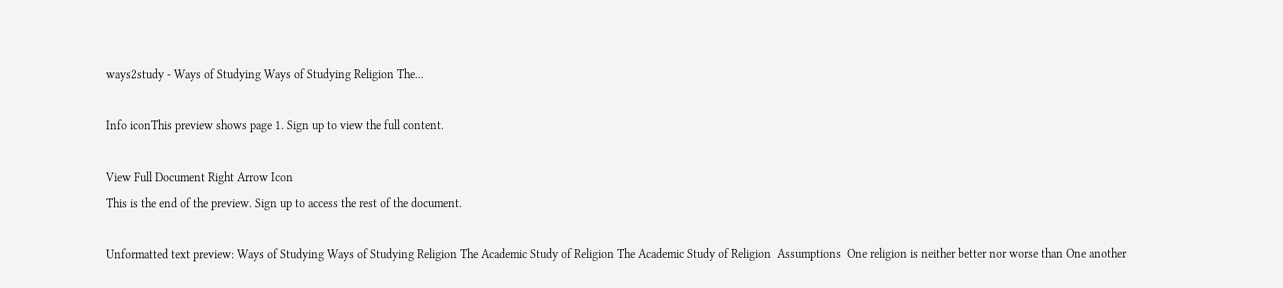ways2study - Ways of Studying Ways of Studying Religion The...

Info iconThis preview shows page 1. Sign up to view the full content.

View Full Document Right Arrow Icon
This is the end of the preview. Sign up to access the rest of the document.

Unformatted text preview: Ways of Studying Ways of Studying Religion The Academic Study of Religion The Academic Study of Religion  Assumptions  One religion is neither better nor worse than One another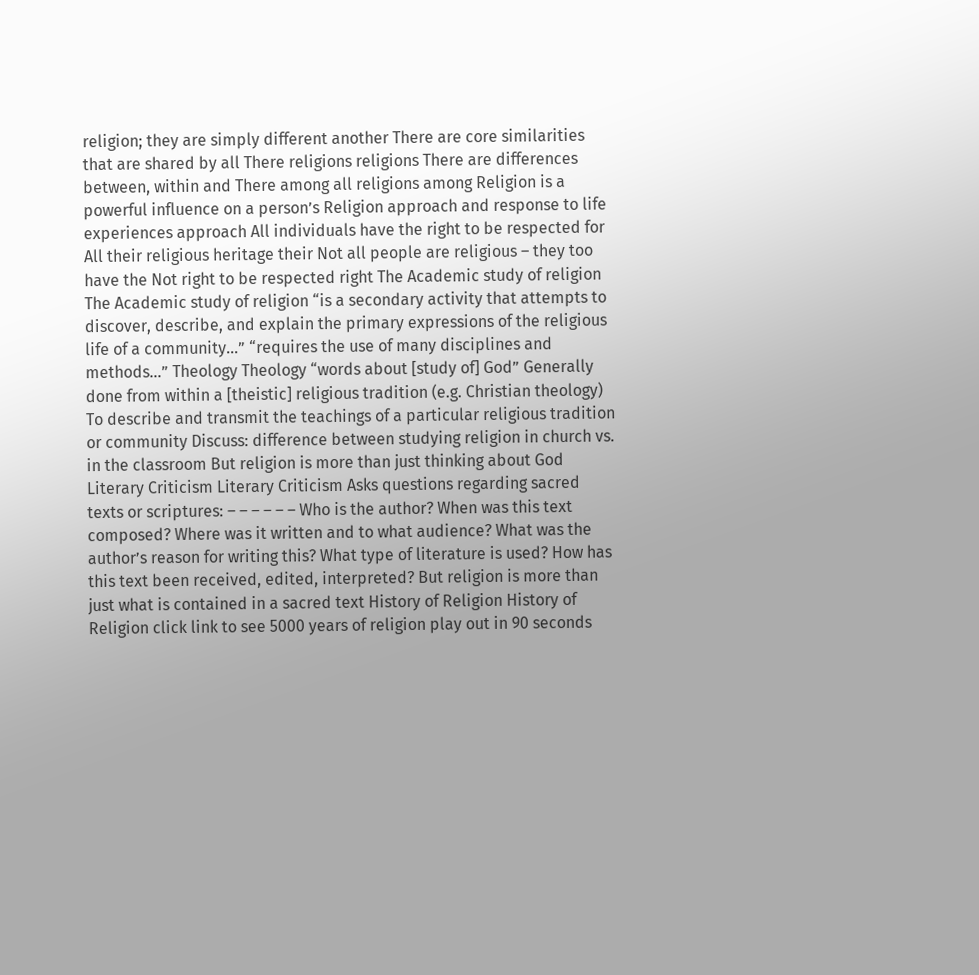religion; they are simply different another There are core similarities that are shared by all There religions religions There are differences between, within and There among all religions among Religion is a powerful influence on a person’s Religion approach and response to life experiences approach All individuals have the right to be respected for All their religious heritage their Not all people are religious – they too have the Not right to be respected right The Academic study of religion The Academic study of religion “is a secondary activity that attempts to discover, describe, and explain the primary expressions of the religious life of a community…” “requires the use of many disciplines and methods…” Theology Theology “words about [study of] God” Generally done from within a [theistic] religious tradition (e.g. Christian theology) To describe and transmit the teachings of a particular religious tradition or community Discuss: difference between studying religion in church vs. in the classroom But religion is more than just thinking about God Literary Criticism Literary Criticism Asks questions regarding sacred texts or scriptures: – – – – – – Who is the author? When was this text composed? Where was it written and to what audience? What was the author’s reason for writing this? What type of literature is used? How has this text been received, edited, interpreted? But religion is more than just what is contained in a sacred text History of Religion History of Religion click link to see 5000 years of religion play out in 90 seconds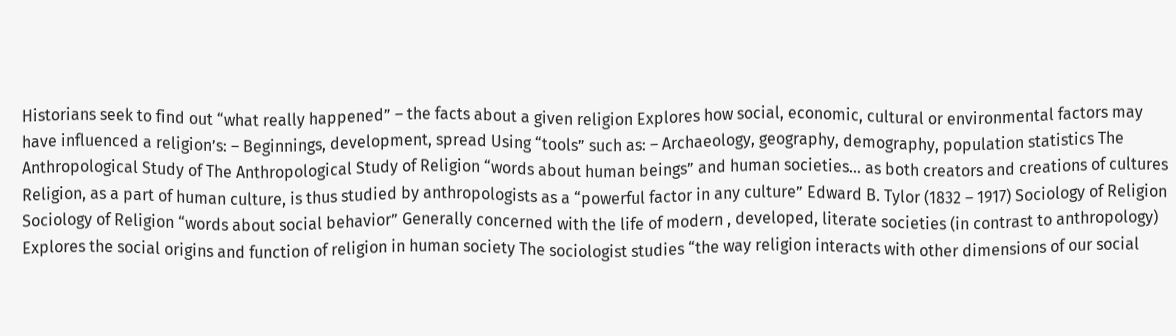Historians seek to find out “what really happened” – the facts about a given religion Explores how social, economic, cultural or environmental factors may have influenced a religion’s: – Beginnings, development, spread Using “tools” such as: – Archaeology, geography, demography, population statistics The Anthropological Study of The Anthropological Study of Religion “words about human beings” and human societies… as both creators and creations of cultures Religion, as a part of human culture, is thus studied by anthropologists as a “powerful factor in any culture” Edward B. Tylor (1832 – 1917) Sociology of Religion Sociology of Religion “words about social behavior” Generally concerned with the life of modern , developed, literate societies (in contrast to anthropology) Explores the social origins and function of religion in human society The sociologist studies “the way religion interacts with other dimensions of our social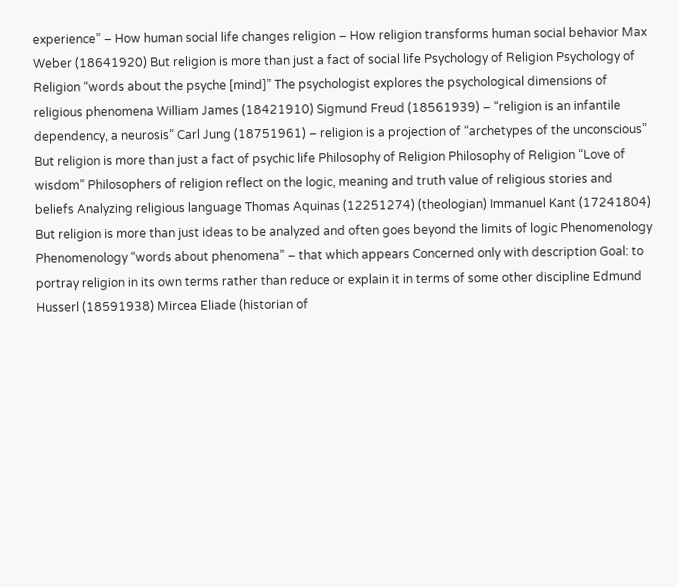experience” – How human social life changes religion – How religion transforms human social behavior Max Weber (18641920) But religion is more than just a fact of social life Psychology of Religion Psychology of Religion “words about the psyche [mind]” The psychologist explores the psychological dimensions of religious phenomena William James (18421910) Sigmund Freud (18561939) – “religion is an infantile dependency, a neurosis” Carl Jung (18751961) – religion is a projection of “archetypes of the unconscious” But religion is more than just a fact of psychic life Philosophy of Religion Philosophy of Religion “Love of wisdom” Philosophers of religion reflect on the logic, meaning and truth value of religious stories and beliefs Analyzing religious language Thomas Aquinas (12251274) (theologian) Immanuel Kant (17241804) But religion is more than just ideas to be analyzed and often goes beyond the limits of logic Phenomenology Phenomenology “words about phenomena” – that which appears Concerned only with description Goal: to portray religion in its own terms rather than reduce or explain it in terms of some other discipline Edmund Husserl (18591938) Mircea Eliade (historian of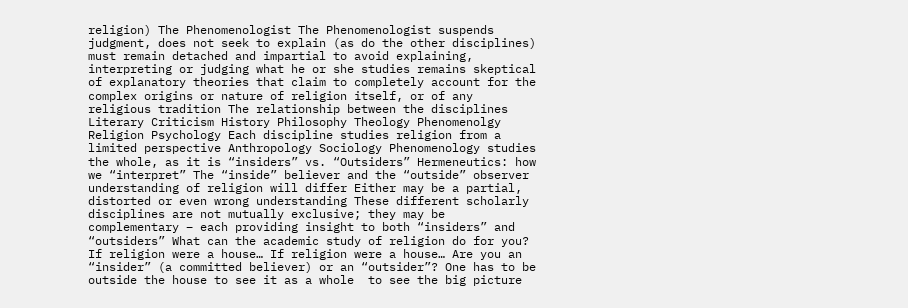religion) The Phenomenologist The Phenomenologist suspends judgment, does not seek to explain (as do the other disciplines) must remain detached and impartial to avoid explaining, interpreting or judging what he or she studies remains skeptical of explanatory theories that claim to completely account for the complex origins or nature of religion itself, or of any religious tradition The relationship between the disciplines Literary Criticism History Philosophy Theology Phenomenolgy Religion Psychology Each discipline studies religion from a limited perspective Anthropology Sociology Phenomenology studies the whole, as it is “insiders” vs. “Outsiders” Hermeneutics: how we “interpret” The “inside” believer and the “outside” observer understanding of religion will differ Either may be a partial, distorted or even wrong understanding These different scholarly disciplines are not mutually exclusive; they may be complementary – each providing insight to both “insiders” and “outsiders” What can the academic study of religion do for you? If religion were a house… If religion were a house… Are you an “insider” (a committed believer) or an “outsider”? One has to be outside the house to see it as a whole  to see the big picture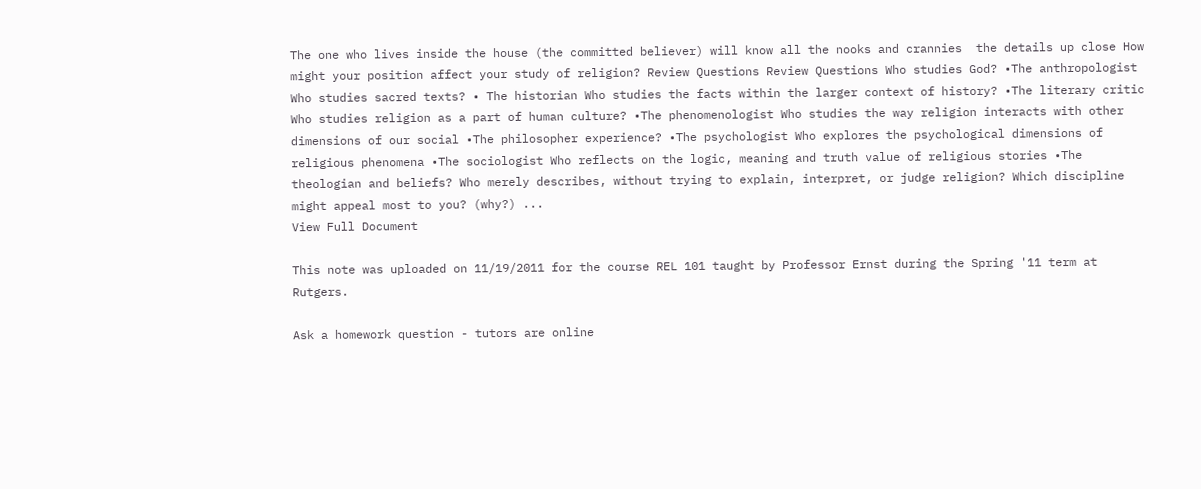The one who lives inside the house (the committed believer) will know all the nooks and crannies  the details up close How might your position affect your study of religion? Review Questions Review Questions Who studies God? •The anthropologist Who studies sacred texts? • The historian Who studies the facts within the larger context of history? •The literary critic Who studies religion as a part of human culture? •The phenomenologist Who studies the way religion interacts with other dimensions of our social •The philosopher experience? •The psychologist Who explores the psychological dimensions of religious phenomena •The sociologist Who reflects on the logic, meaning and truth value of religious stories •The theologian and beliefs? Who merely describes, without trying to explain, interpret, or judge religion? Which discipline might appeal most to you? (why?) ...
View Full Document

This note was uploaded on 11/19/2011 for the course REL 101 taught by Professor Ernst during the Spring '11 term at Rutgers.

Ask a homework question - tutors are online